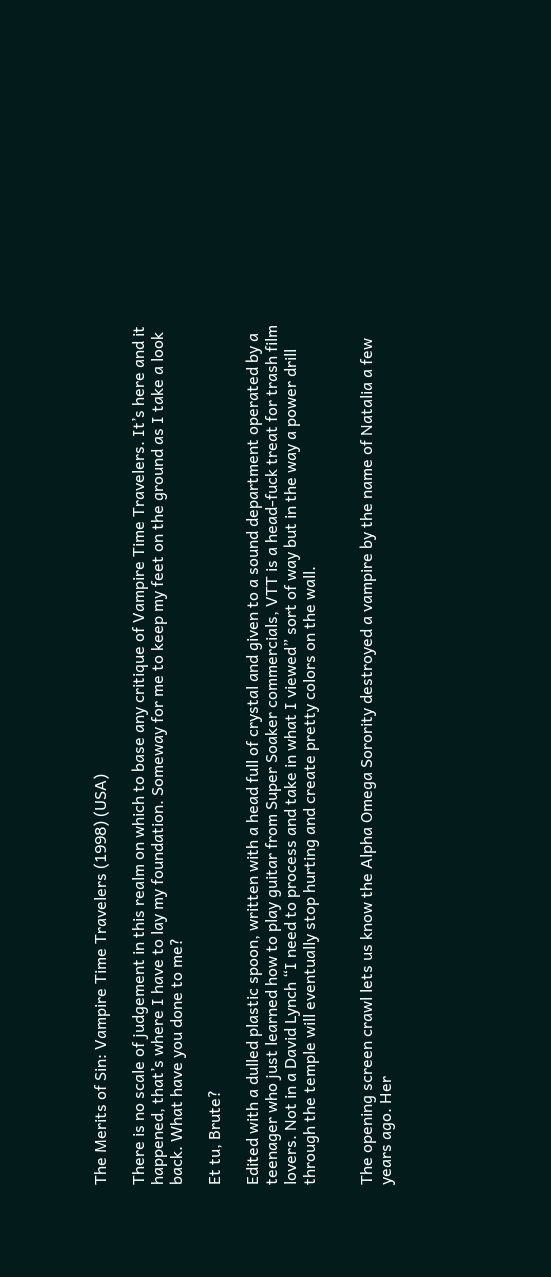The Merits of Sin: Vampire Time Travelers (1998) (USA)

There is no scale of judgement in this realm on which to base any critique of Vampire Time Travelers. It’s here and it happened, that’s where I have to lay my foundation. Someway for me to keep my feet on the ground as I take a look back. What have you done to me?

Et tu, Brute?

Edited with a dulled plastic spoon, written with a head full of crystal and given to a sound department operated by a teenager who just learned how to play guitar from Super Soaker commercials, VTT is a head-fuck treat for trash film lovers. Not in a David Lynch “I need to process and take in what I viewed” sort of way but in the way a power drill through the temple will eventually stop hurting and create pretty colors on the wall.


The opening screen crawl lets us know the Alpha Omega Sorority destroyed a vampire by the name of Natalia a few years ago. Her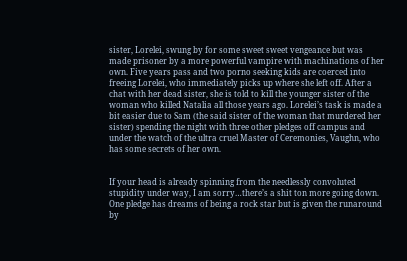sister, Lorelei, swung by for some sweet sweet vengeance but was made prisoner by a more powerful vampire with machinations of her own. Five years pass and two porno seeking kids are coerced into freeing Lorelei, who immediately picks up where she left off. After a chat with her dead sister, she is told to kill the younger sister of the woman who killed Natalia all those years ago. Lorelei’s task is made a bit easier due to Sam (the said sister of the woman that murdered her sister) spending the night with three other pledges off campus and under the watch of the ultra cruel Master of Ceremonies, Vaughn, who has some secrets of her own.


If your head is already spinning from the needlessly convoluted stupidity under way, I am sorry…there’s a shit ton more going down. One pledge has dreams of being a rock star but is given the runaround by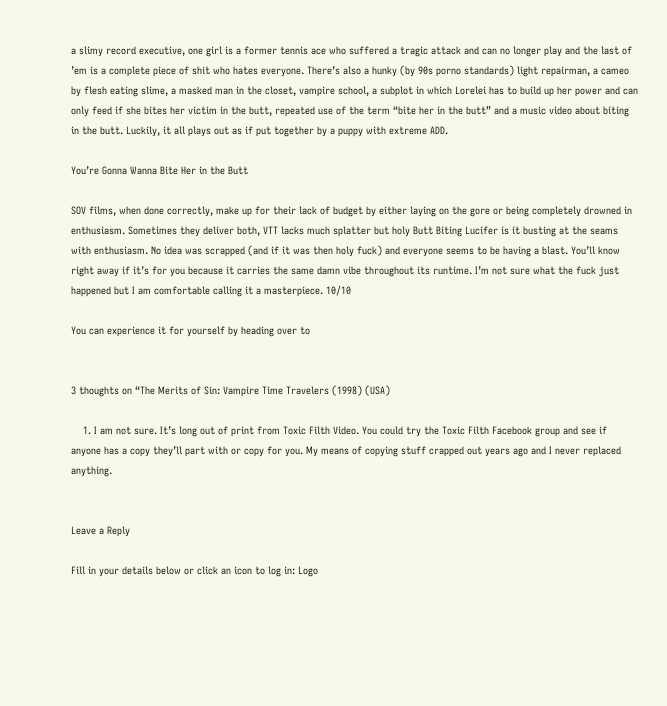a slimy record executive, one girl is a former tennis ace who suffered a tragic attack and can no longer play and the last of ’em is a complete piece of shit who hates everyone. There’s also a hunky (by 90s porno standards) light repairman, a cameo by flesh eating slime, a masked man in the closet, vampire school, a subplot in which Lorelei has to build up her power and can only feed if she bites her victim in the butt, repeated use of the term “bite her in the butt” and a music video about biting in the butt. Luckily, it all plays out as if put together by a puppy with extreme ADD.

You’re Gonna Wanna Bite Her in the Butt

SOV films, when done correctly, make up for their lack of budget by either laying on the gore or being completely drowned in enthusiasm. Sometimes they deliver both, VTT lacks much splatter but holy Butt Biting Lucifer is it busting at the seams with enthusiasm. No idea was scrapped (and if it was then holy fuck) and everyone seems to be having a blast. You’ll know right away if it’s for you because it carries the same damn vibe throughout its runtime. I’m not sure what the fuck just happened but I am comfortable calling it a masterpiece. 10/10

You can experience it for yourself by heading over to


3 thoughts on “The Merits of Sin: Vampire Time Travelers (1998) (USA)

    1. I am not sure. It’s long out of print from Toxic Filth Video. You could try the Toxic Filth Facebook group and see if anyone has a copy they’ll part with or copy for you. My means of copying stuff crapped out years ago and I never replaced anything.


Leave a Reply

Fill in your details below or click an icon to log in: Logo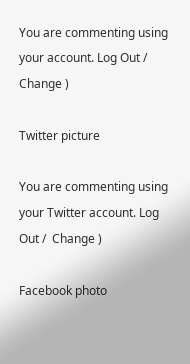You are commenting using your account. Log Out /  Change )

Twitter picture

You are commenting using your Twitter account. Log Out /  Change )

Facebook photo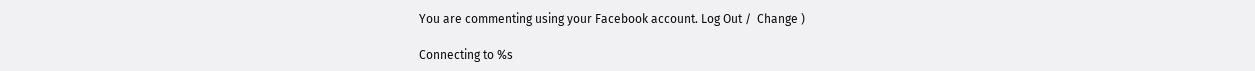You are commenting using your Facebook account. Log Out /  Change )

Connecting to %s